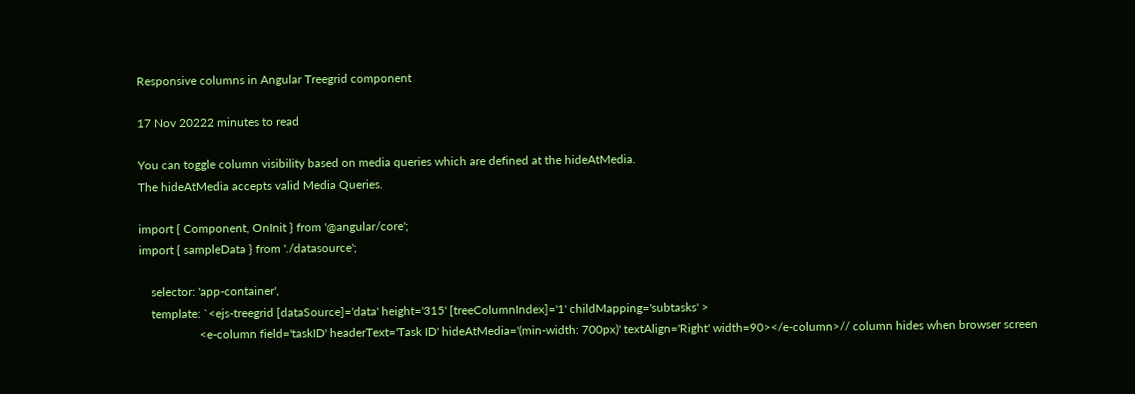Responsive columns in Angular Treegrid component

17 Nov 20222 minutes to read

You can toggle column visibility based on media queries which are defined at the hideAtMedia.
The hideAtMedia accepts valid Media Queries.

import { Component, OnInit } from '@angular/core';
import { sampleData } from './datasource';

    selector: 'app-container',
    template: `<ejs-treegrid [dataSource]='data' height='315' [treeColumnIndex]='1' childMapping='subtasks' >
                    <e-column field='taskID' headerText='Task ID' hideAtMedia='(min-width: 700px)' textAlign='Right' width=90></e-column>// column hides when browser screen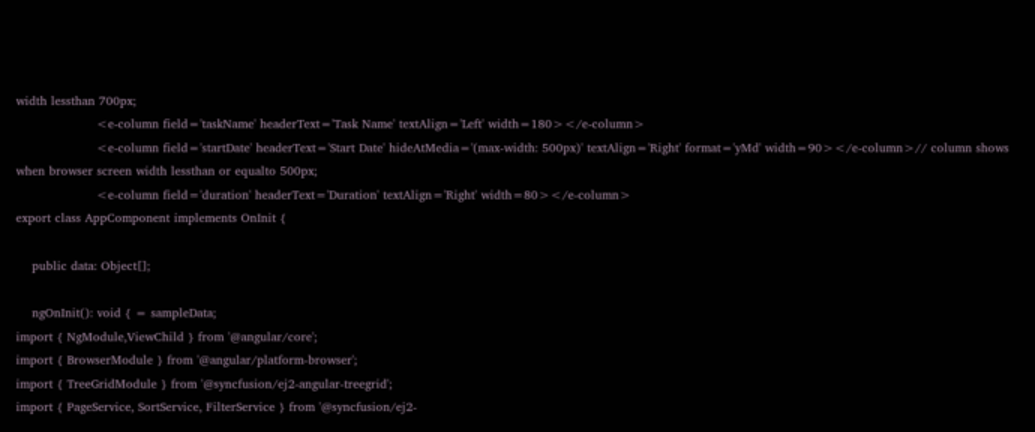width lessthan 700px;
                    <e-column field='taskName' headerText='Task Name' textAlign='Left' width=180></e-column>
                    <e-column field='startDate' headerText='Start Date' hideAtMedia='(max-width: 500px)' textAlign='Right' format='yMd' width=90></e-column>// column shows when browser screen width lessthan or equalto 500px;
                    <e-column field='duration' headerText='Duration' textAlign='Right' width=80></e-column>
export class AppComponent implements OnInit {

    public data: Object[];

    ngOnInit(): void { = sampleData;
import { NgModule,ViewChild } from '@angular/core';
import { BrowserModule } from '@angular/platform-browser';
import { TreeGridModule } from '@syncfusion/ej2-angular-treegrid';
import { PageService, SortService, FilterService } from '@syncfusion/ej2-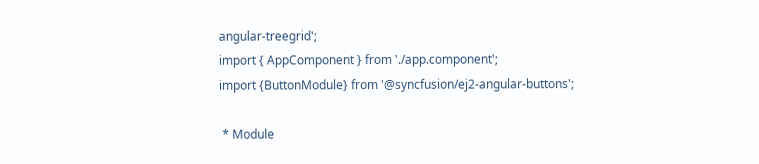angular-treegrid';
import { AppComponent } from './app.component';
import {ButtonModule} from '@syncfusion/ej2-angular-buttons';

 * Module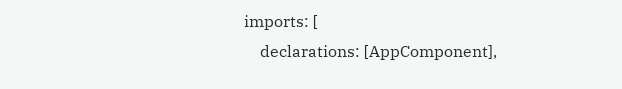imports: [
    declarations: [AppComponent],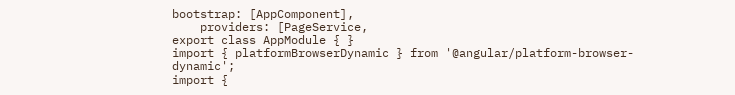bootstrap: [AppComponent],
    providers: [PageService,
export class AppModule { }
import { platformBrowserDynamic } from '@angular/platform-browser-dynamic';
import {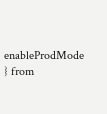enableProdMode } from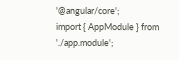'@angular/core';
import { AppModule } from './app.module';